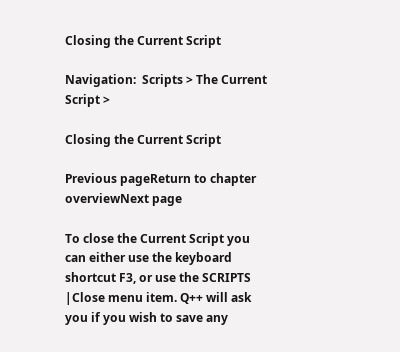Closing the Current Script

Navigation:  Scripts > The Current Script >

Closing the Current Script

Previous pageReturn to chapter overviewNext page

To close the Current Script you can either use the keyboard shortcut F3, or use the SCRIPTS |Close menu item. Q++ will ask you if you wish to save any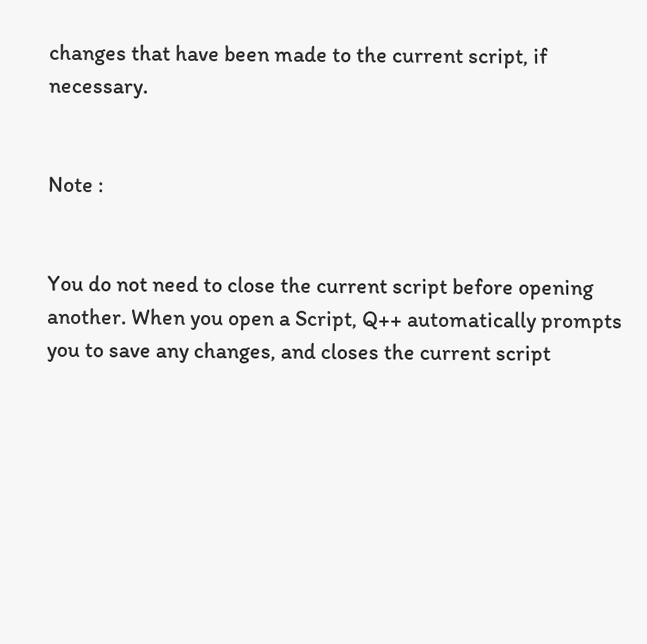changes that have been made to the current script, if necessary.


Note :


You do not need to close the current script before opening another. When you open a Script, Q++ automatically prompts you to save any changes, and closes the current script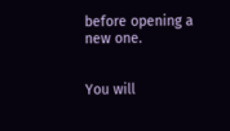before opening a new one.


You will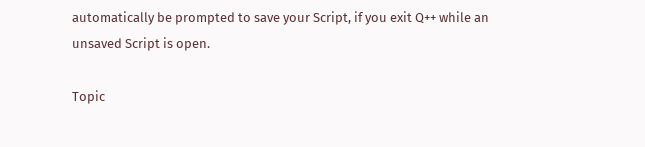automatically be prompted to save your Script, if you exit Q++ while an unsaved Script is open.

Topic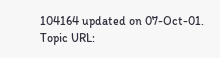104164 updated on 07-Oct-01.
Topic URL: